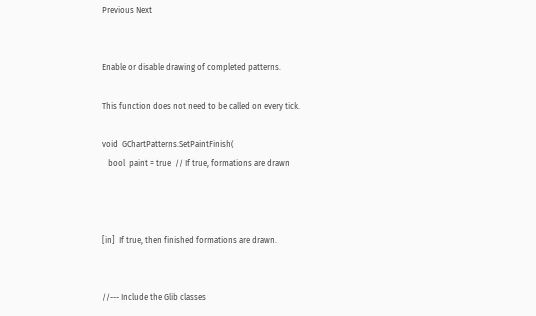Previous Next


Enable or disable drawing of completed patterns.

This function does not need to be called on every tick.

void  GChartPatterns.SetPaintFinish(
   bool  paint = true  // If true, formations are drawn



[in]  If true, then finished formations are drawn.


//--- Include the Glib classes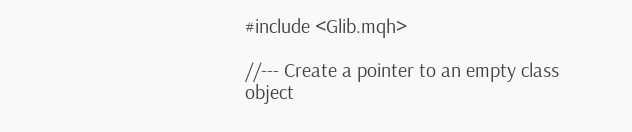#include <Glib.mqh>

//--- Create a pointer to an empty class object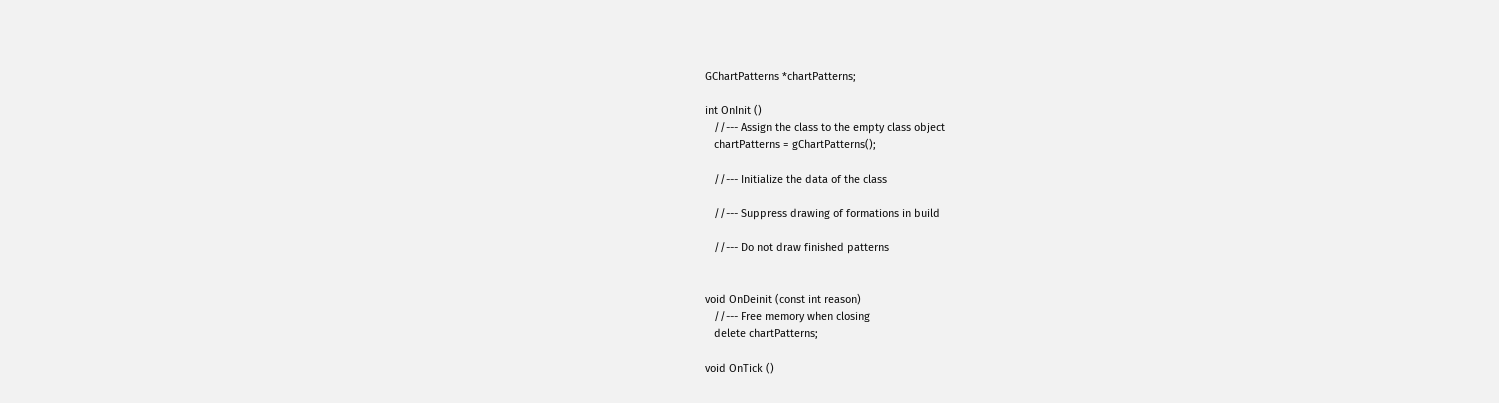GChartPatterns *chartPatterns;

int OnInit ()
   //--- Assign the class to the empty class object
   chartPatterns = gChartPatterns();

   //--- Initialize the data of the class

   //--- Suppress drawing of formations in build

   //--- Do not draw finished patterns


void OnDeinit (const int reason)
   //--- Free memory when closing
   delete chartPatterns;

void OnTick ()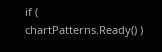if ( chartPatterns.Ready() )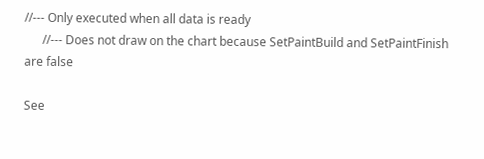//--- Only executed when all data is ready
      //--- Does not draw on the chart because SetPaintBuild and SetPaintFinish are false

See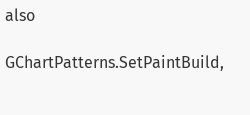also

GChartPatterns.SetPaintBuild,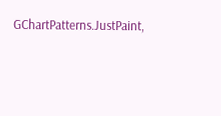GChartPatterns.JustPaint,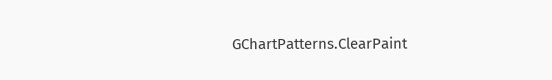GChartPatterns.ClearPaint